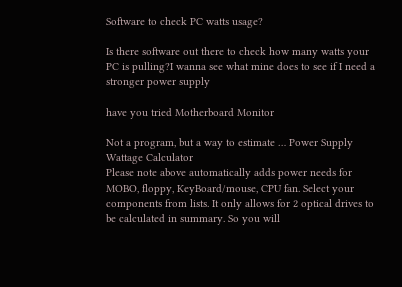Software to check PC watts usage?

Is there software out there to check how many watts your PC is pulling?I wanna see what mine does to see if I need a stronger power supply

have you tried Motherboard Monitor

Not a program, but a way to estimate … Power Supply Wattage Calculator
Please note above automatically adds power needs for MOBO, floppy, KeyBoard/mouse, CPU fan. Select your components from lists. It only allows for 2 optical drives to be calculated in summary. So you will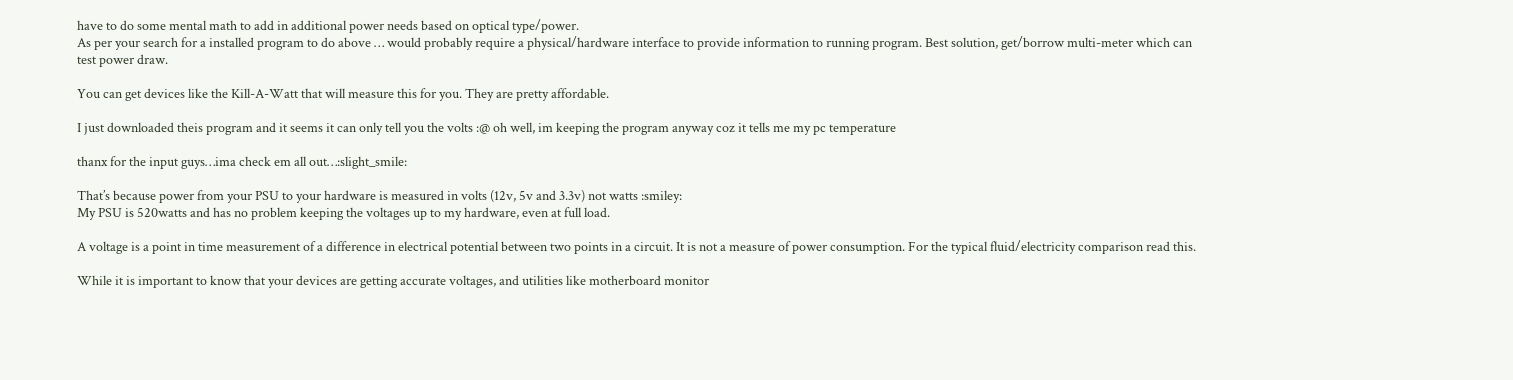have to do some mental math to add in additional power needs based on optical type/power.
As per your search for a installed program to do above … would probably require a physical/hardware interface to provide information to running program. Best solution, get/borrow multi-meter which can test power draw.

You can get devices like the Kill-A-Watt that will measure this for you. They are pretty affordable.

I just downloaded theis program and it seems it can only tell you the volts :@ oh well, im keeping the program anyway coz it tells me my pc temperature

thanx for the input guys…ima check em all out…:slight_smile:

That’s because power from your PSU to your hardware is measured in volts (12v, 5v and 3.3v) not watts :smiley:
My PSU is 520watts and has no problem keeping the voltages up to my hardware, even at full load.

A voltage is a point in time measurement of a difference in electrical potential between two points in a circuit. It is not a measure of power consumption. For the typical fluid/electricity comparison read this.

While it is important to know that your devices are getting accurate voltages, and utilities like motherboard monitor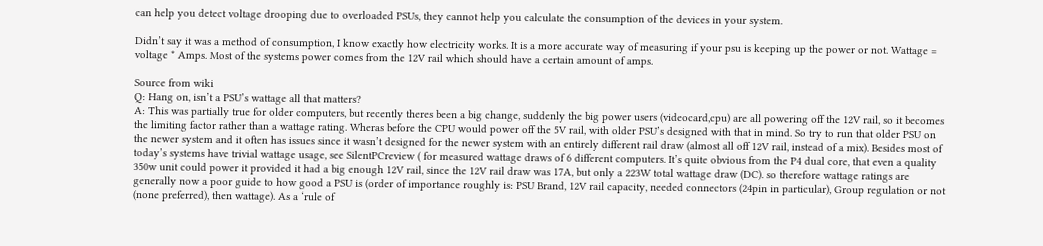can help you detect voltage drooping due to overloaded PSUs, they cannot help you calculate the consumption of the devices in your system.

Didn’t say it was a method of consumption, I know exactly how electricity works. It is a more accurate way of measuring if your psu is keeping up the power or not. Wattage = voltage * Amps. Most of the systems power comes from the 12V rail which should have a certain amount of amps.

Source from wiki
Q: Hang on, isn’t a PSU’s wattage all that matters?
A: This was partially true for older computers, but recently theres been a big change, suddenly the big power users (videocard,cpu) are all powering off the 12V rail, so it becomes the limiting factor rather than a wattage rating. Wheras before the CPU would power off the 5V rail, with older PSU’s designed with that in mind. So try to run that older PSU on the newer system and it often has issues since it wasn’t designed for the newer system with an entirely different rail draw (almost all off 12V rail, instead of a mix). Besides most of today’s systems have trivial wattage usage, see SilentPCreview ( for measured wattage draws of 6 different computers. It’s quite obvious from the P4 dual core, that even a quality 350w unit could power it provided it had a big enough 12V rail, since the 12V rail draw was 17A, but only a 223W total wattage draw (DC). so therefore wattage ratings are generally now a poor guide to how good a PSU is (order of importance roughly is: PSU Brand, 12V rail capacity, needed connectors (24pin in particular), Group regulation or not (none preferred), then wattage). As a ‘rule of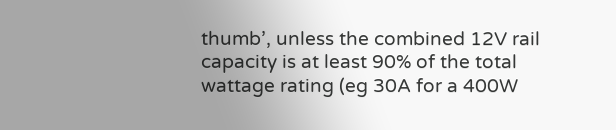thumb’, unless the combined 12V rail capacity is at least 90% of the total wattage rating (eg 30A for a 400W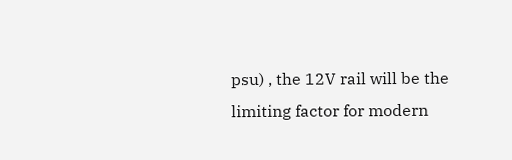psu) , the 12V rail will be the limiting factor for modern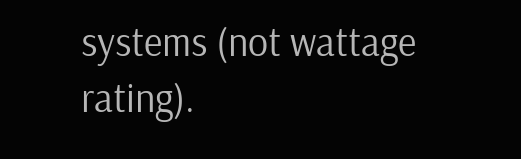systems (not wattage rating).